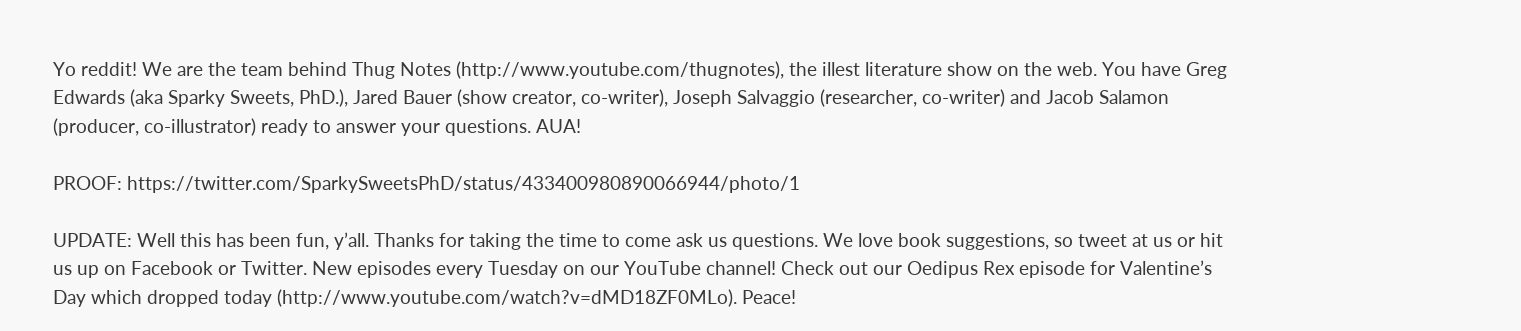Yo reddit! We are the team behind Thug Notes (http://www.youtube.com/thugnotes), the illest literature show on the web. You have Greg Edwards (aka Sparky Sweets, PhD.), Jared Bauer (show creator, co-writer), Joseph Salvaggio (researcher, co-writer) and Jacob Salamon (producer, co-illustrator) ready to answer your questions. AUA!

PROOF: https://twitter.com/SparkySweetsPhD/status/433400980890066944/photo/1

UPDATE: Well this has been fun, y’all. Thanks for taking the time to come ask us questions. We love book suggestions, so tweet at us or hit us up on Facebook or Twitter. New episodes every Tuesday on our YouTube channel! Check out our Oedipus Rex episode for Valentine’s Day which dropped today (http://www.youtube.com/watch?v=dMD18ZF0MLo). Peace!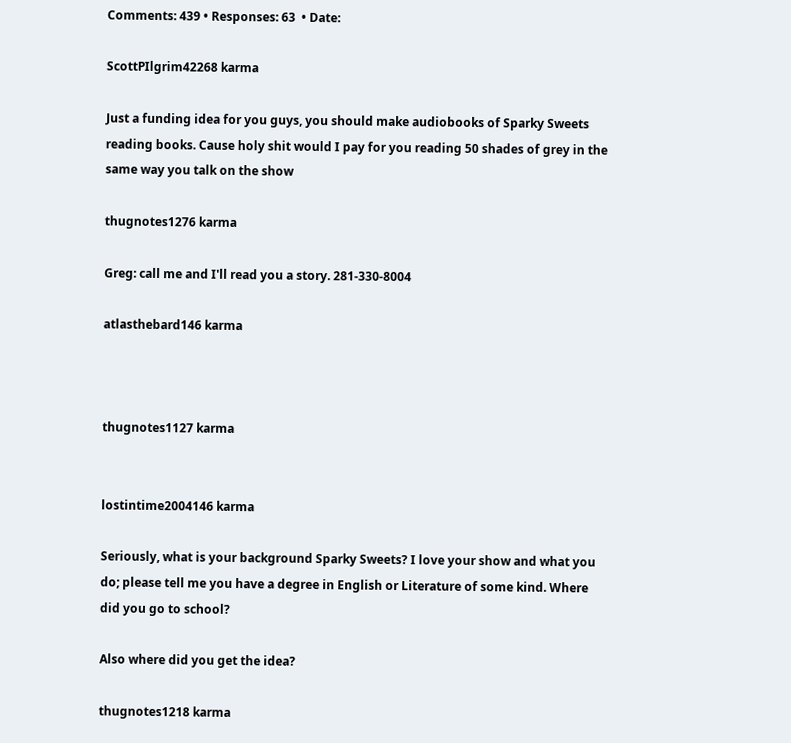Comments: 439 • Responses: 63  • Date:

ScottPIlgrim42268 karma

Just a funding idea for you guys, you should make audiobooks of Sparky Sweets reading books. Cause holy shit would I pay for you reading 50 shades of grey in the same way you talk on the show

thugnotes1276 karma

Greg: call me and I'll read you a story. 281-330-8004

atlasthebard146 karma



thugnotes1127 karma


lostintime2004146 karma

Seriously, what is your background Sparky Sweets? I love your show and what you do; please tell me you have a degree in English or Literature of some kind. Where did you go to school?

Also where did you get the idea?

thugnotes1218 karma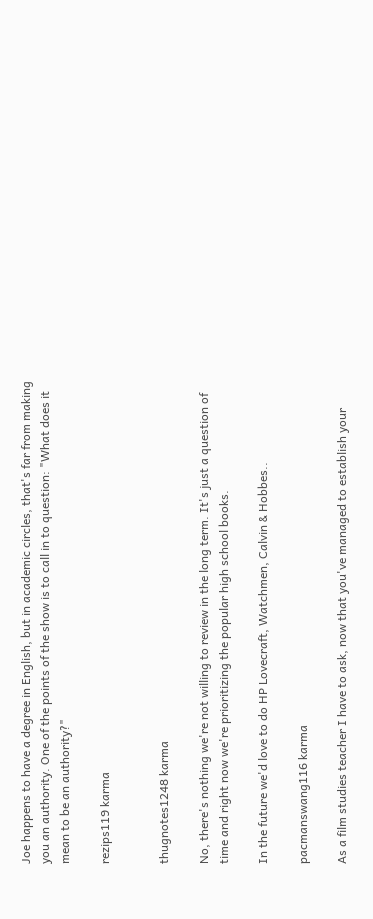Joe happens to have a degree in English, but in academic circles, that's far from making you an authority. One of the points of the show is to call in to question: "What does it mean to be an authority?"

rezips119 karma


thugnotes1248 karma

No, there's nothing we're not willing to review in the long term. It's just a question of time and right now we're prioritizing the popular high school books.

In the future we'd love to do HP Lovecraft, Watchmen, Calvin & Hobbes..

pacmanswang116 karma

As a film studies teacher I have to ask, now that you've managed to establish your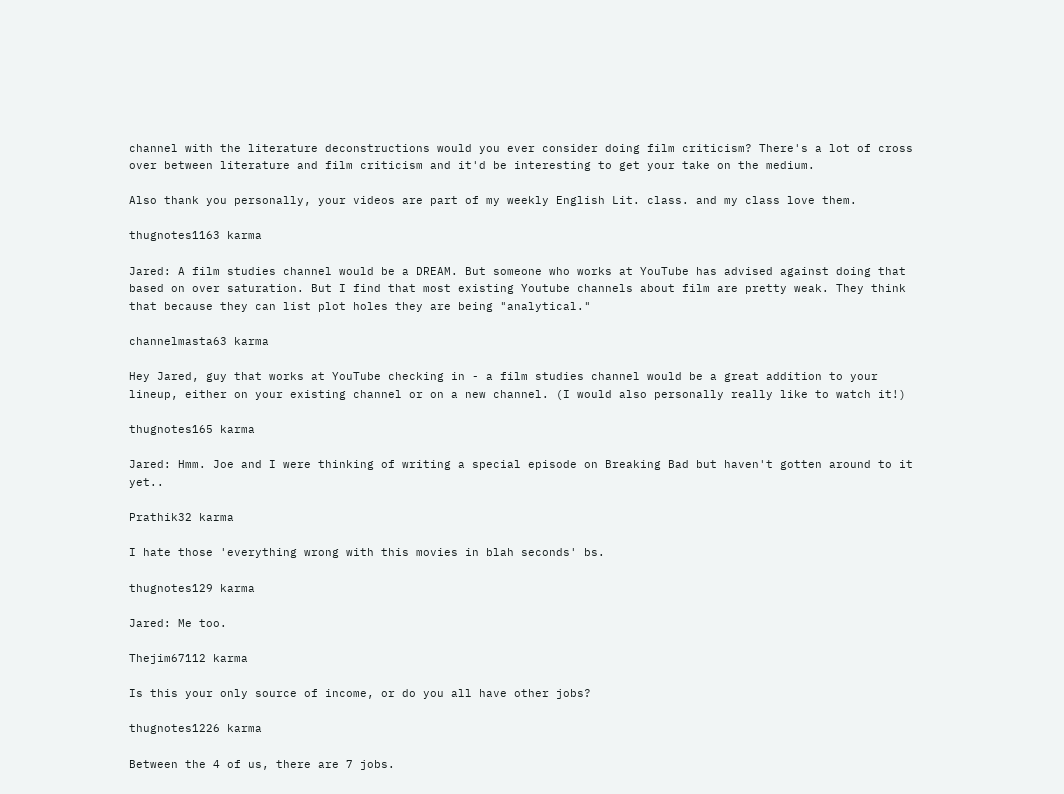channel with the literature deconstructions would you ever consider doing film criticism? There's a lot of cross over between literature and film criticism and it'd be interesting to get your take on the medium.

Also thank you personally, your videos are part of my weekly English Lit. class. and my class love them.

thugnotes1163 karma

Jared: A film studies channel would be a DREAM. But someone who works at YouTube has advised against doing that based on over saturation. But I find that most existing Youtube channels about film are pretty weak. They think that because they can list plot holes they are being "analytical."

channelmasta63 karma

Hey Jared, guy that works at YouTube checking in - a film studies channel would be a great addition to your lineup, either on your existing channel or on a new channel. (I would also personally really like to watch it!)

thugnotes165 karma

Jared: Hmm. Joe and I were thinking of writing a special episode on Breaking Bad but haven't gotten around to it yet..

Prathik32 karma

I hate those 'everything wrong with this movies in blah seconds' bs.

thugnotes129 karma

Jared: Me too.

Thejim67112 karma

Is this your only source of income, or do you all have other jobs?

thugnotes1226 karma

Between the 4 of us, there are 7 jobs.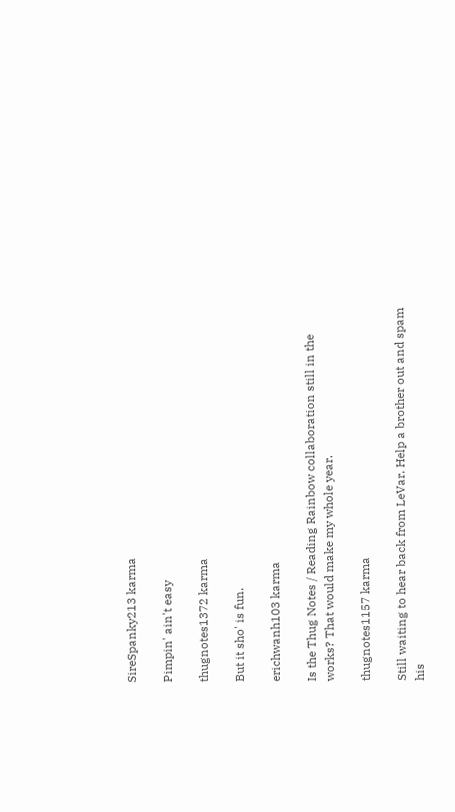SireSpanky213 karma

Pimpin' ain't easy

thugnotes1372 karma

But it sho' is fun.

erichwanh103 karma

Is the Thug Notes / Reading Rainbow collaboration still in the works? That would make my whole year.

thugnotes1157 karma

Still waiting to hear back from LeVar. Help a brother out and spam his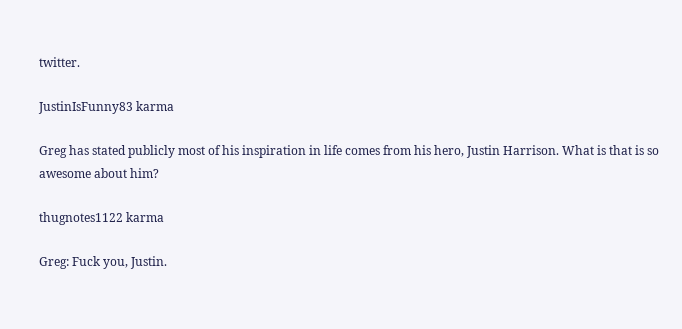twitter.

JustinIsFunny83 karma

Greg has stated publicly most of his inspiration in life comes from his hero, Justin Harrison. What is that is so awesome about him?

thugnotes1122 karma

Greg: Fuck you, Justin.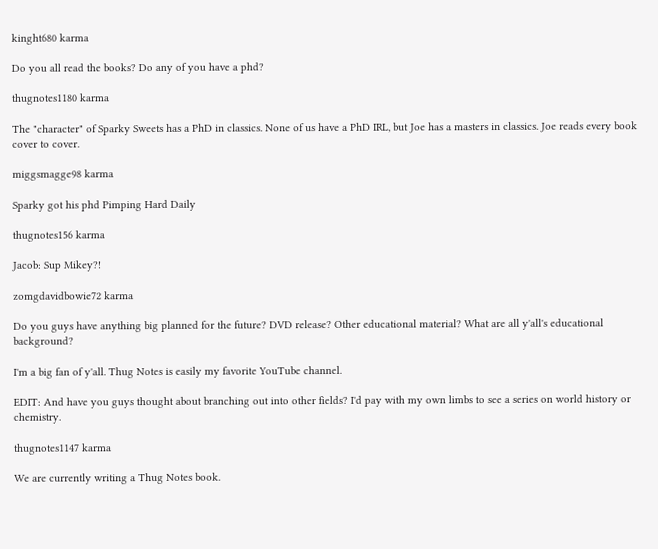kinght680 karma

Do you all read the books? Do any of you have a phd?

thugnotes1180 karma

The "character" of Sparky Sweets has a PhD in classics. None of us have a PhD IRL, but Joe has a masters in classics. Joe reads every book cover to cover.

miggsmagge98 karma

Sparky got his phd Pimping Hard Daily

thugnotes156 karma

Jacob: Sup Mikey?!

zomgdavidbowie72 karma

Do you guys have anything big planned for the future? DVD release? Other educational material? What are all y'all's educational background?

I'm a big fan of y'all. Thug Notes is easily my favorite YouTube channel.

EDIT: And have you guys thought about branching out into other fields? I'd pay with my own limbs to see a series on world history or chemistry.

thugnotes1147 karma

We are currently writing a Thug Notes book.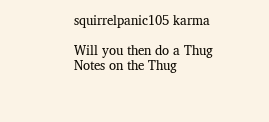squirrelpanic105 karma

Will you then do a Thug Notes on the Thug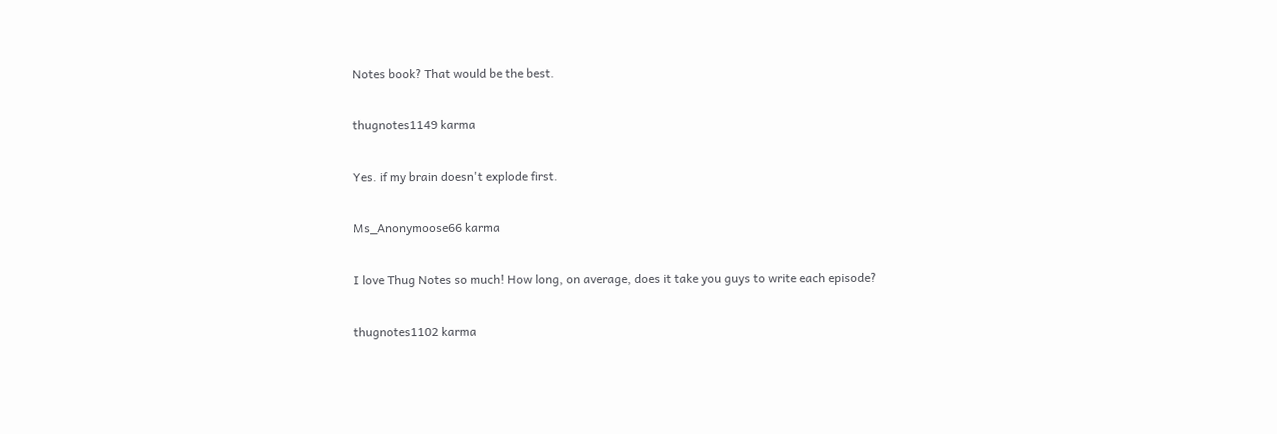Notes book? That would be the best.

thugnotes1149 karma

Yes. if my brain doesn't explode first.

Ms_Anonymoose66 karma

I love Thug Notes so much! How long, on average, does it take you guys to write each episode?

thugnotes1102 karma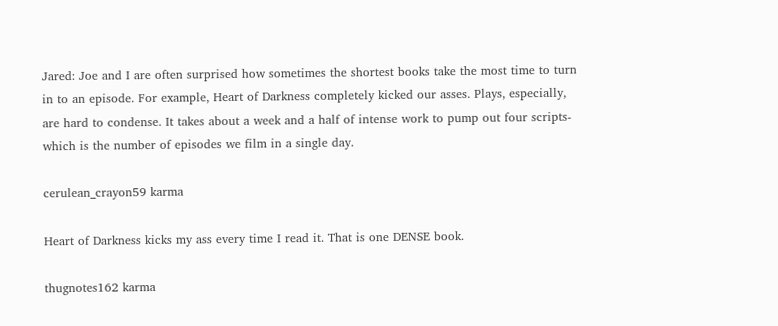Jared: Joe and I are often surprised how sometimes the shortest books take the most time to turn in to an episode. For example, Heart of Darkness completely kicked our asses. Plays, especially, are hard to condense. It takes about a week and a half of intense work to pump out four scripts- which is the number of episodes we film in a single day.

cerulean_crayon59 karma

Heart of Darkness kicks my ass every time I read it. That is one DENSE book.

thugnotes162 karma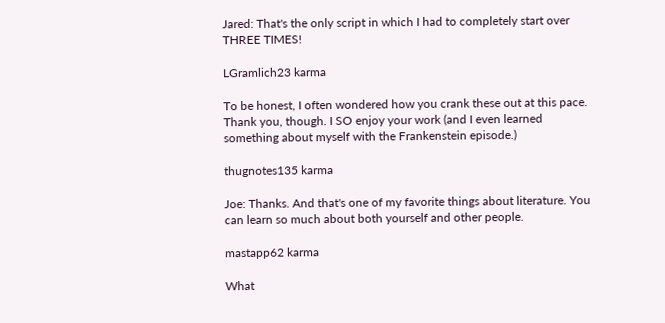Jared: That's the only script in which I had to completely start over THREE TIMES!

LGramlich23 karma

To be honest, I often wondered how you crank these out at this pace. Thank you, though. I SO enjoy your work (and I even learned something about myself with the Frankenstein episode.)

thugnotes135 karma

Joe: Thanks. And that's one of my favorite things about literature. You can learn so much about both yourself and other people.

mastapp62 karma

What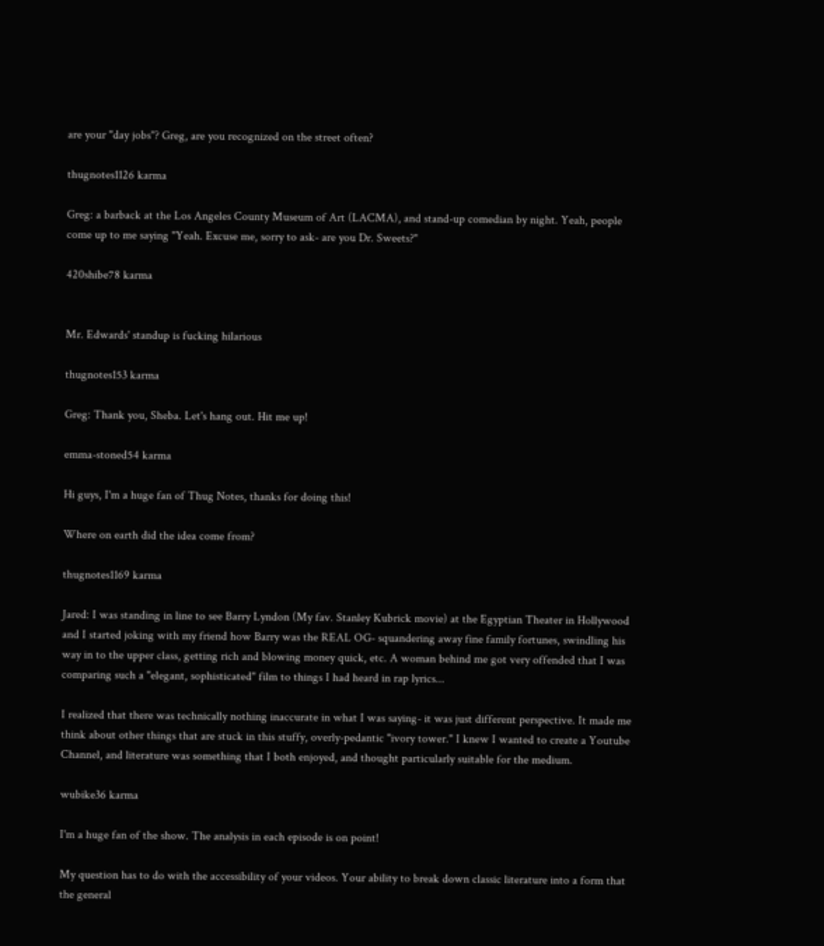are your "day jobs"? Greg, are you recognized on the street often?

thugnotes1126 karma

Greg: a barback at the Los Angeles County Museum of Art (LACMA), and stand-up comedian by night. Yeah, people come up to me saying "Yeah. Excuse me, sorry to ask- are you Dr. Sweets?"

420shibe78 karma


Mr. Edwards' standup is fucking hilarious

thugnotes153 karma

Greg: Thank you, Sheba. Let's hang out. Hit me up!

emma-stoned54 karma

Hi guys, I'm a huge fan of Thug Notes, thanks for doing this!

Where on earth did the idea come from?

thugnotes1169 karma

Jared: I was standing in line to see Barry Lyndon (My fav. Stanley Kubrick movie) at the Egyptian Theater in Hollywood and I started joking with my friend how Barry was the REAL OG- squandering away fine family fortunes, swindling his way in to the upper class, getting rich and blowing money quick, etc. A woman behind me got very offended that I was comparing such a "elegant, sophisticated" film to things I had heard in rap lyrics...

I realized that there was technically nothing inaccurate in what I was saying- it was just different perspective. It made me think about other things that are stuck in this stuffy, overly-pedantic "ivory tower." I knew I wanted to create a Youtube Channel, and literature was something that I both enjoyed, and thought particularly suitable for the medium.

wubike36 karma

I'm a huge fan of the show. The analysis in each episode is on point!

My question has to do with the accessibility of your videos. Your ability to break down classic literature into a form that the general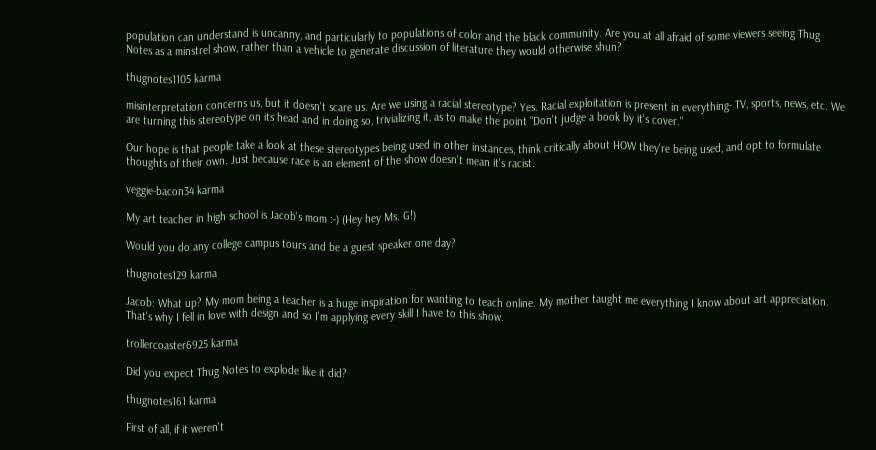population can understand is uncanny, and particularly to populations of color and the black community. Are you at all afraid of some viewers seeing Thug Notes as a minstrel show, rather than a vehicle to generate discussion of literature they would otherwise shun?

thugnotes1105 karma

misinterpretation concerns us, but it doesn't scare us. Are we using a racial stereotype? Yes. Racial exploitation is present in everything- TV, sports, news, etc. We are turning this stereotype on its head and in doing so, trivializing it, as to make the point "Don't judge a book by it's cover."

Our hope is that people take a look at these stereotypes being used in other instances, think critically about HOW they're being used, and opt to formulate thoughts of their own. Just because race is an element of the show doesn't mean it's racist.

veggie-bacon34 karma

My art teacher in high school is Jacob's mom :-) (Hey hey Ms. G!)

Would you do any college campus tours and be a guest speaker one day?

thugnotes129 karma

Jacob: What up? My mom being a teacher is a huge inspiration for wanting to teach online. My mother taught me everything I know about art appreciation. That's why I fell in love with design and so I'm applying every skill I have to this show.

trollercoaster6925 karma

Did you expect Thug Notes to explode like it did?

thugnotes161 karma

First of all, if it weren't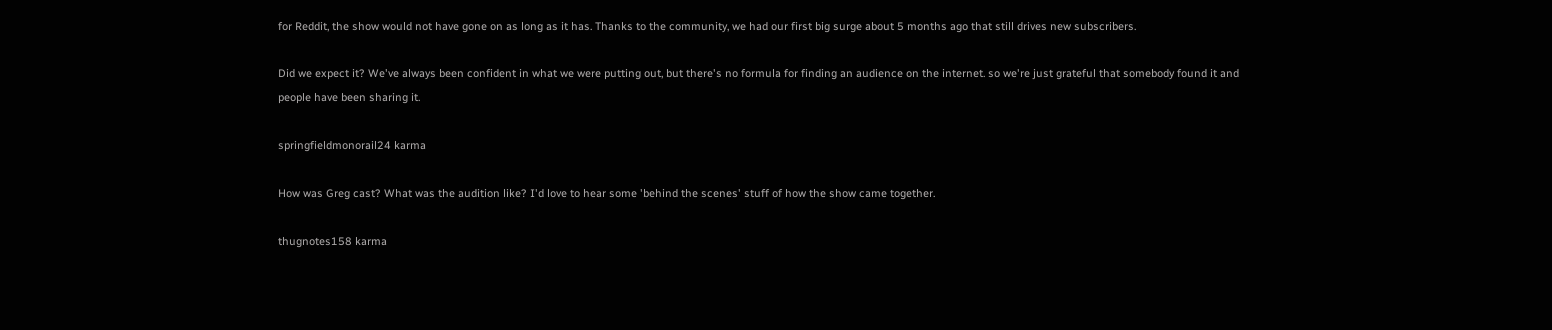for Reddit, the show would not have gone on as long as it has. Thanks to the community, we had our first big surge about 5 months ago that still drives new subscribers.

Did we expect it? We've always been confident in what we were putting out, but there's no formula for finding an audience on the internet. so we're just grateful that somebody found it and people have been sharing it.

springfieldmonorail24 karma

How was Greg cast? What was the audition like? I'd love to hear some 'behind the scenes' stuff of how the show came together.

thugnotes158 karma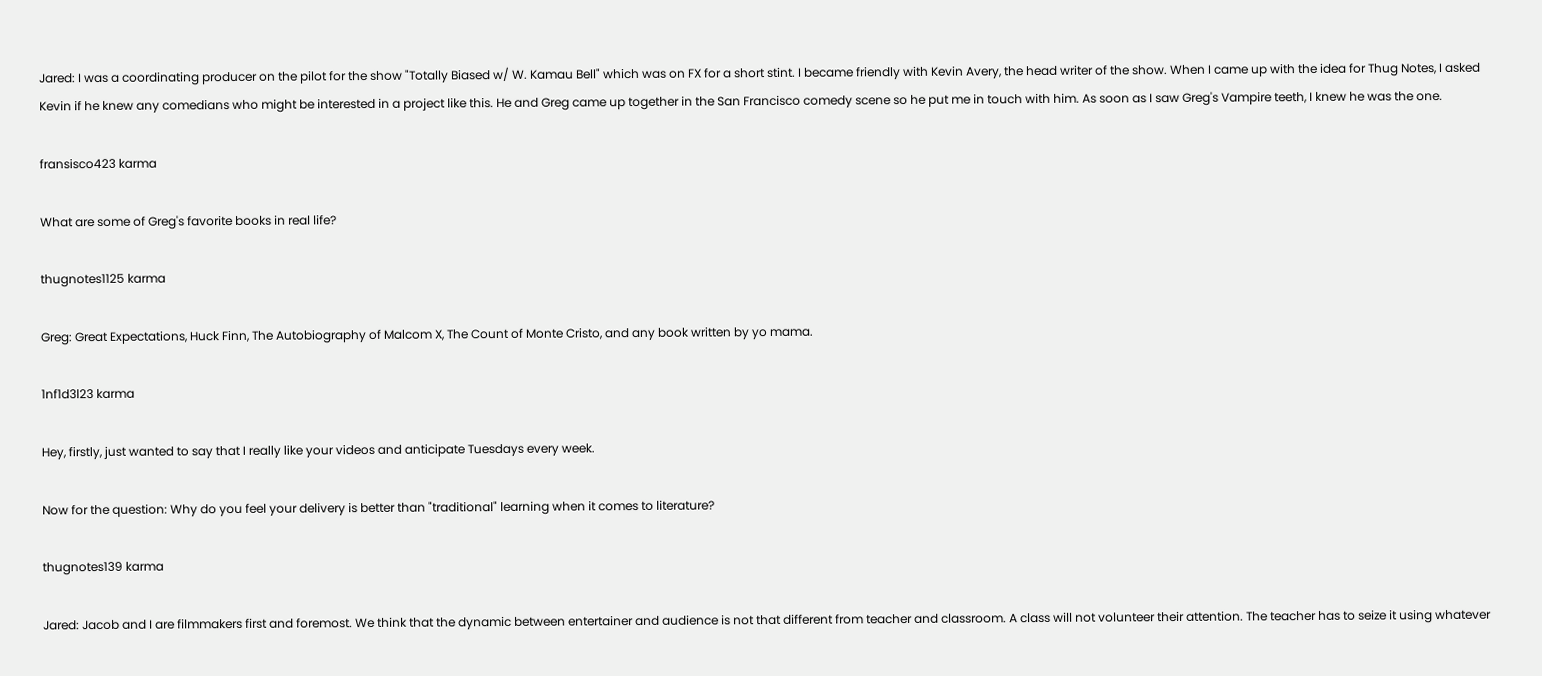Jared: I was a coordinating producer on the pilot for the show "Totally Biased w/ W. Kamau Bell" which was on FX for a short stint. I became friendly with Kevin Avery, the head writer of the show. When I came up with the idea for Thug Notes, I asked Kevin if he knew any comedians who might be interested in a project like this. He and Greg came up together in the San Francisco comedy scene so he put me in touch with him. As soon as I saw Greg's Vampire teeth, I knew he was the one.

fransisco423 karma

What are some of Greg's favorite books in real life?

thugnotes1125 karma

Greg: Great Expectations, Huck Finn, The Autobiography of Malcom X, The Count of Monte Cristo, and any book written by yo mama.

1nf1d3l23 karma

Hey, firstly, just wanted to say that I really like your videos and anticipate Tuesdays every week.

Now for the question: Why do you feel your delivery is better than "traditional" learning when it comes to literature?

thugnotes139 karma

Jared: Jacob and I are filmmakers first and foremost. We think that the dynamic between entertainer and audience is not that different from teacher and classroom. A class will not volunteer their attention. The teacher has to seize it using whatever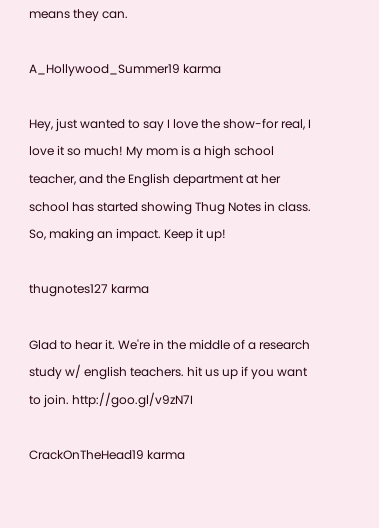means they can.

A_Hollywood_Summer19 karma

Hey, just wanted to say I love the show-for real, I love it so much! My mom is a high school teacher, and the English department at her school has started showing Thug Notes in class. So, making an impact. Keep it up!

thugnotes127 karma

Glad to hear it. We're in the middle of a research study w/ english teachers. hit us up if you want to join. http://goo.gl/v9zN7I

CrackOnTheHead19 karma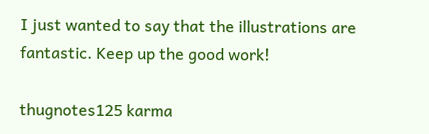I just wanted to say that the illustrations are fantastic. Keep up the good work!

thugnotes125 karma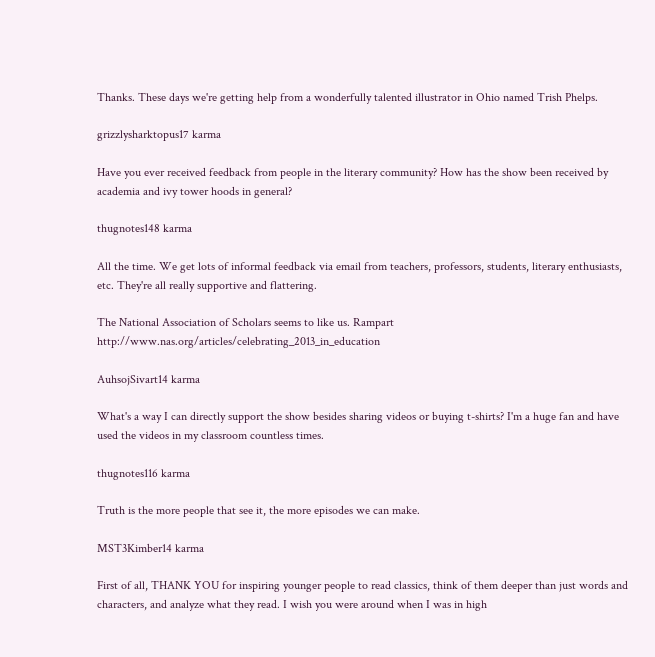Thanks. These days we're getting help from a wonderfully talented illustrator in Ohio named Trish Phelps.

grizzlysharktopus17 karma

Have you ever received feedback from people in the literary community? How has the show been received by academia and ivy tower hoods in general?

thugnotes148 karma

All the time. We get lots of informal feedback via email from teachers, professors, students, literary enthusiasts, etc. They're all really supportive and flattering.

The National Association of Scholars seems to like us. Rampart http://www.nas.org/articles/celebrating_2013_in_education

AuhsojSivart14 karma

What's a way I can directly support the show besides sharing videos or buying t-shirts? I'm a huge fan and have used the videos in my classroom countless times.

thugnotes116 karma

Truth is the more people that see it, the more episodes we can make.

MST3Kimber14 karma

First of all, THANK YOU for inspiring younger people to read classics, think of them deeper than just words and characters, and analyze what they read. I wish you were around when I was in high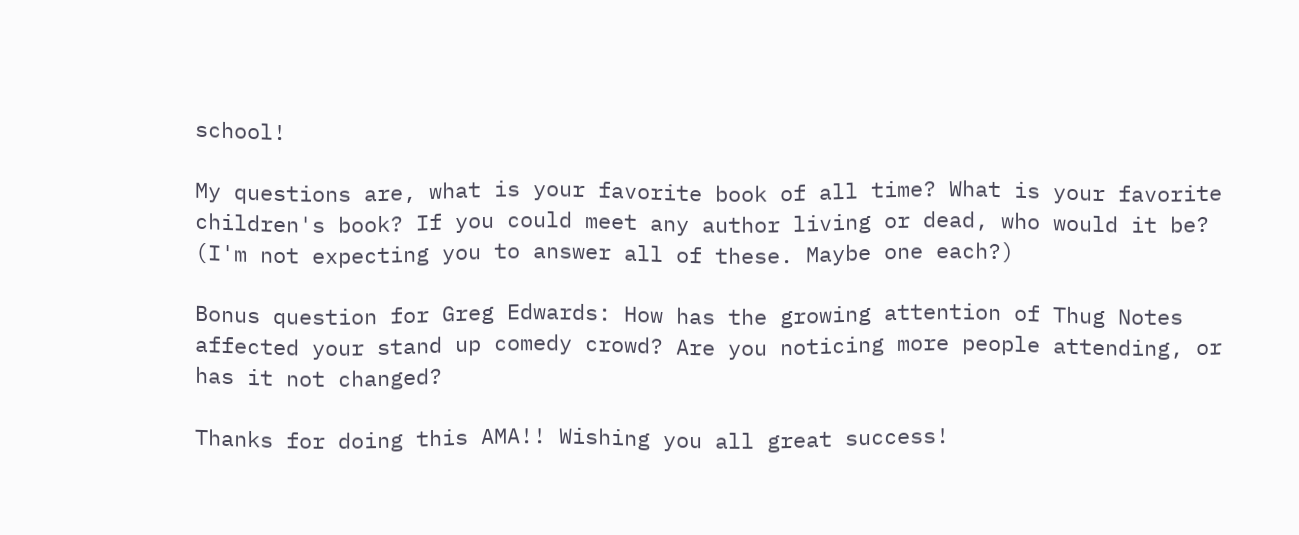school!

My questions are, what is your favorite book of all time? What is your favorite children's book? If you could meet any author living or dead, who would it be? (I'm not expecting you to answer all of these. Maybe one each?)

Bonus question for Greg Edwards: How has the growing attention of Thug Notes affected your stand up comedy crowd? Are you noticing more people attending, or has it not changed?

Thanks for doing this AMA!! Wishing you all great success!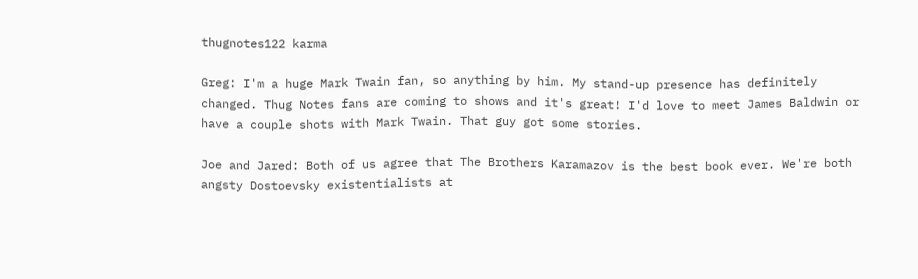thugnotes122 karma

Greg: I'm a huge Mark Twain fan, so anything by him. My stand-up presence has definitely changed. Thug Notes fans are coming to shows and it's great! I'd love to meet James Baldwin or have a couple shots with Mark Twain. That guy got some stories.

Joe and Jared: Both of us agree that The Brothers Karamazov is the best book ever. We're both angsty Dostoevsky existentialists at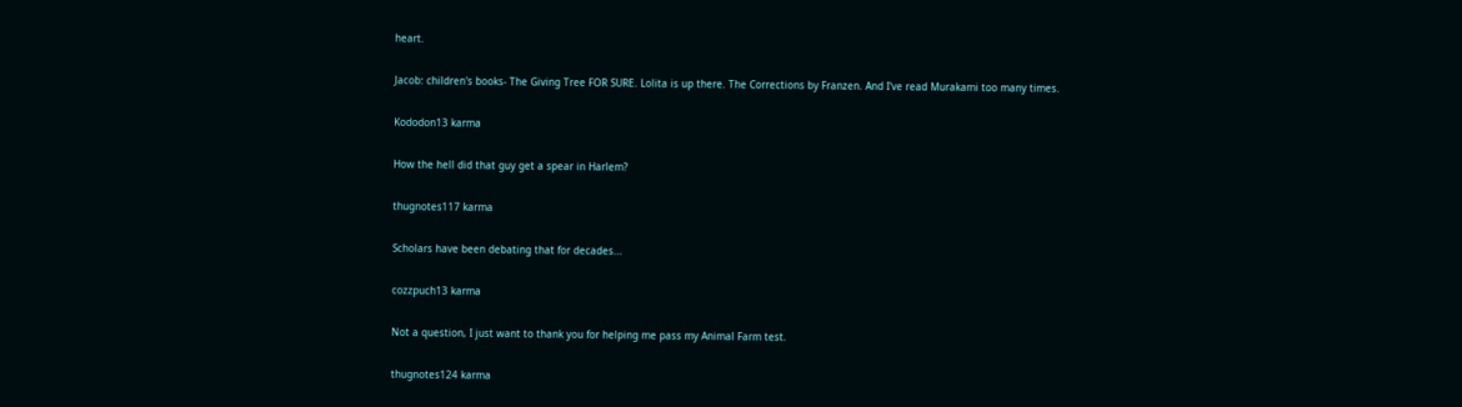heart.

Jacob: children's books- The Giving Tree FOR SURE. Lolita is up there. The Corrections by Franzen. And I've read Murakami too many times.

Kododon13 karma

How the hell did that guy get a spear in Harlem?

thugnotes117 karma

Scholars have been debating that for decades...

cozzpuch13 karma

Not a question, I just want to thank you for helping me pass my Animal Farm test.

thugnotes124 karma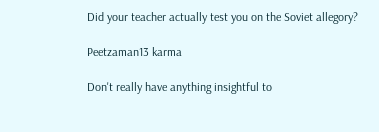Did your teacher actually test you on the Soviet allegory?

Peetzaman13 karma

Don't really have anything insightful to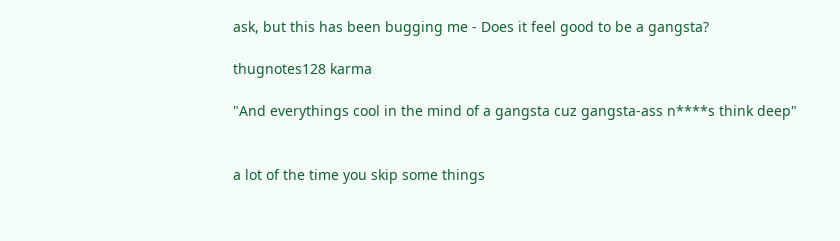ask, but this has been bugging me - Does it feel good to be a gangsta?

thugnotes128 karma

"And everythings cool in the mind of a gangsta cuz gangsta-ass n****s think deep"


a lot of the time you skip some things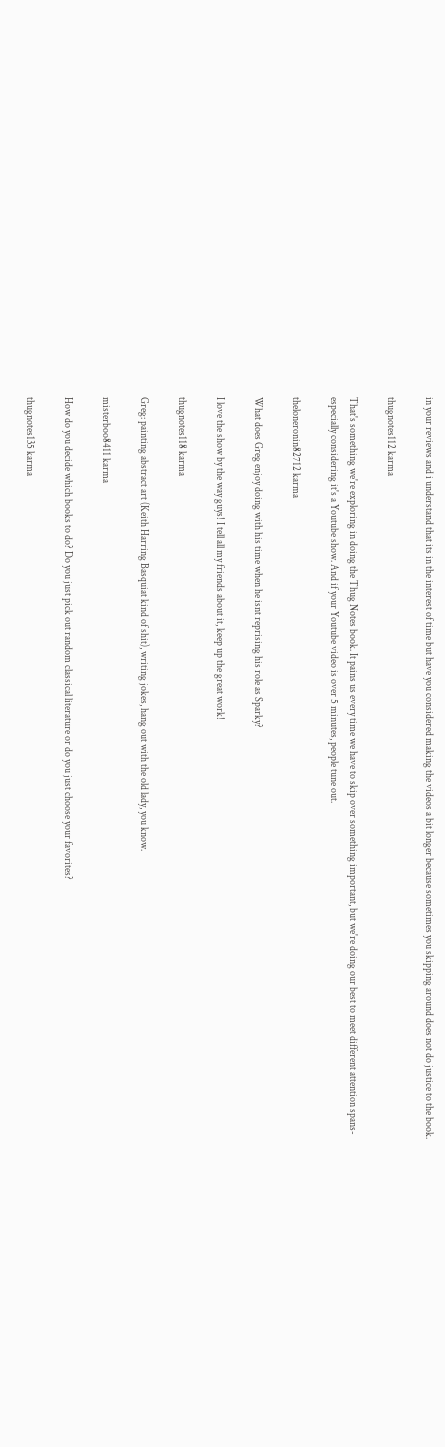in your reviews and i understand that its in the interest of time but have you considered making the videos a bit longer because sometimes you skipping around does not do justice to the book.

thugnotes112 karma

That's something we're exploring in doing the Thug Notes book. It pains us every time we have to skip over something important, but we're doing our best to meet different attention spans- especially considering it's a Youtube show. And if your Youtube video is over 5 minutes, people tune out.

theloneronin82712 karma

What does Greg enjoy doing with his time when he isnt reprising his role as Sparky?

I love the show by the way guys! I tell all my friends about it, keep up the great work!

thugnotes118 karma

Greg: painting abstract art (Keith Harring Basquiat kind of shit), writing jokes, hang out with the old lady, you know.

misterboo8411 karma

How do you decide which books to do? Do you just pick out random classical literature or do you just choose your favorites?

thugnotes135 karma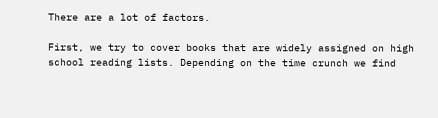There are a lot of factors.

First, we try to cover books that are widely assigned on high school reading lists. Depending on the time crunch we find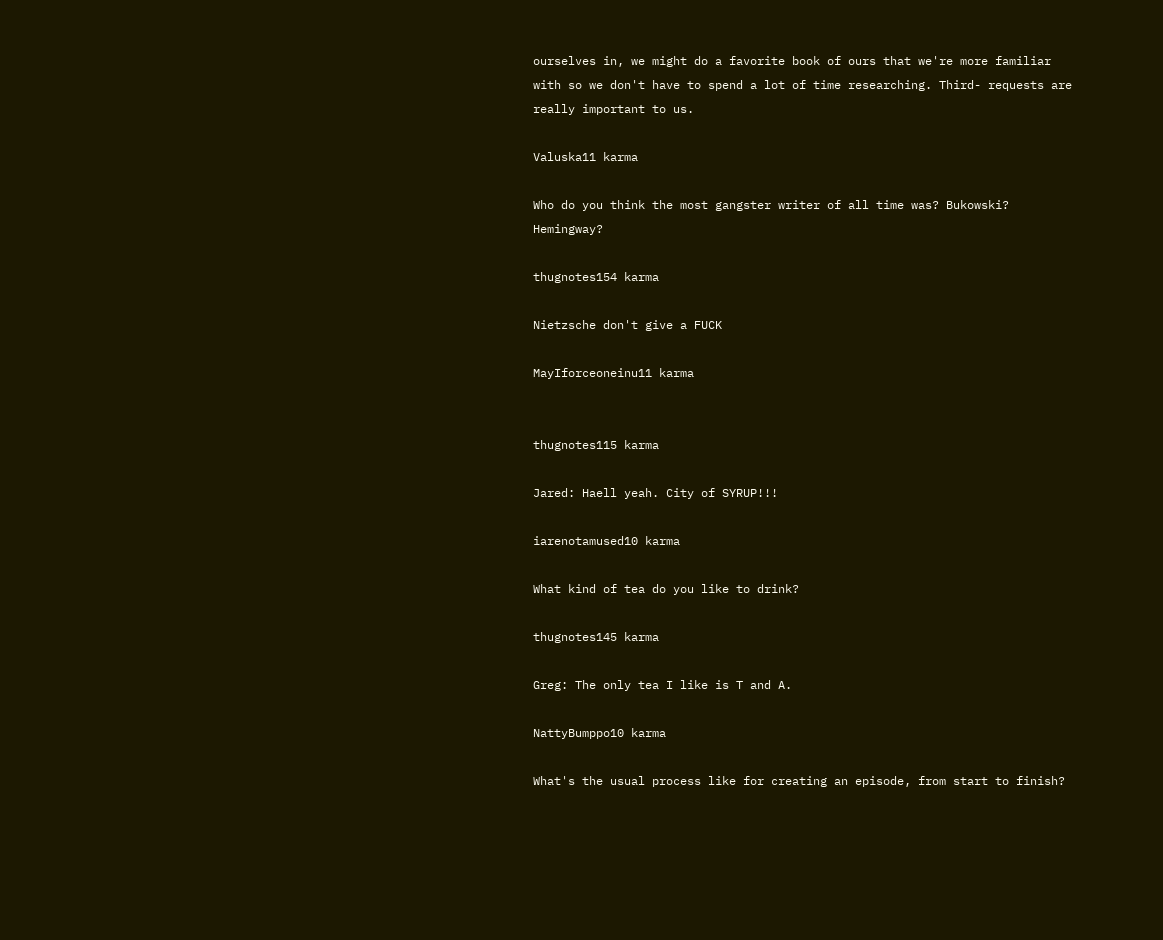ourselves in, we might do a favorite book of ours that we're more familiar with so we don't have to spend a lot of time researching. Third- requests are really important to us.

Valuska11 karma

Who do you think the most gangster writer of all time was? Bukowski? Hemingway?

thugnotes154 karma

Nietzsche don't give a FUCK

MayIforceoneinu11 karma


thugnotes115 karma

Jared: Haell yeah. City of SYRUP!!!

iarenotamused10 karma

What kind of tea do you like to drink?

thugnotes145 karma

Greg: The only tea I like is T and A.

NattyBumppo10 karma

What's the usual process like for creating an episode, from start to finish?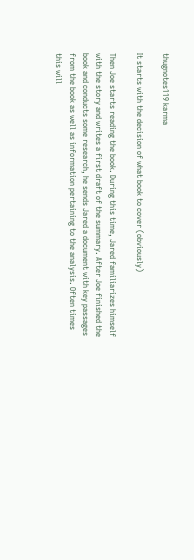thugnotes119 karma

It starts with the decision of what book to cover (obviously)

Then Joe starts reading the book. During this time, Jared familiarizes himself with the story and writes a first draft of the summary. After Joe finished the book and conducts some research, he sends Jared a document with key passages from the book as well as information pertaining to the analysis. Often times this will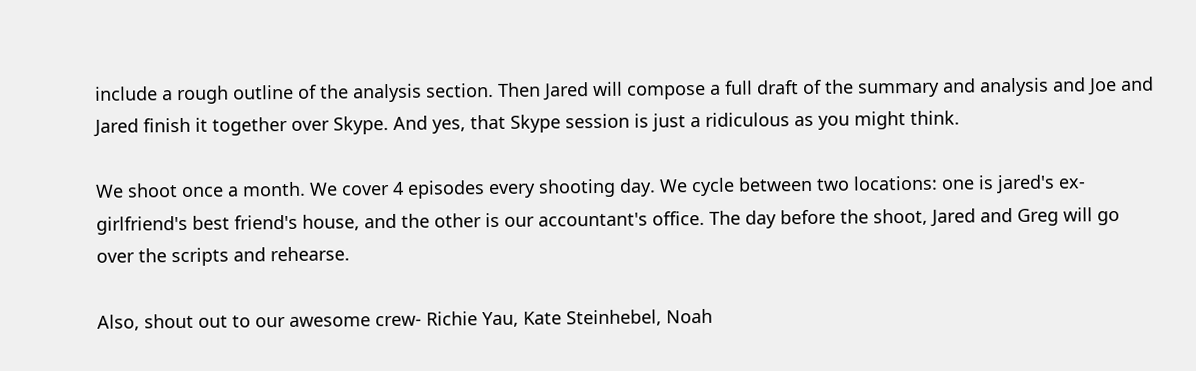include a rough outline of the analysis section. Then Jared will compose a full draft of the summary and analysis and Joe and Jared finish it together over Skype. And yes, that Skype session is just a ridiculous as you might think.

We shoot once a month. We cover 4 episodes every shooting day. We cycle between two locations: one is jared's ex-girlfriend's best friend's house, and the other is our accountant's office. The day before the shoot, Jared and Greg will go over the scripts and rehearse.

Also, shout out to our awesome crew- Richie Yau, Kate Steinhebel, Noah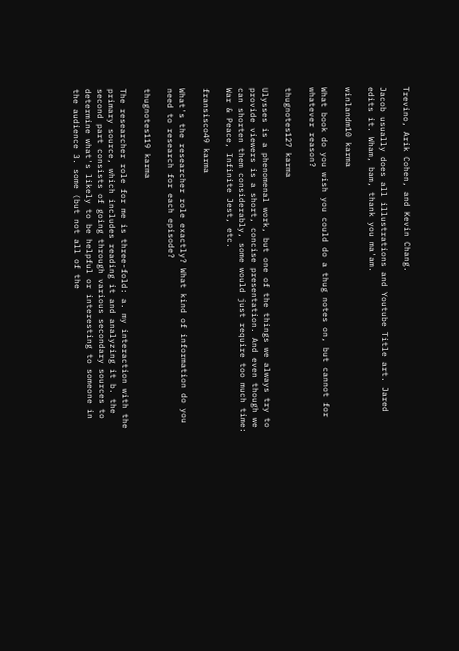Trevino, Arik Cohen, and Kevin Chang.

Jacob usually does all illustrations and Youtube Title art. Jared edits it. Wham, bam, thank you ma'am.

winlandm10 karma

What book do you wish you could do a thug notes on, but cannot for whatever reason?

thugnotes127 karma

Ulysses is a phenomenal work, but one of the things we always try to provide viewers is a short, concise presentation. And even though we can shorten them considerably, some would just require too much time: War & Peace, Infinite Jest, etc.

fransisco49 karma

What's the researcher role exactly? What kind of information do you need to research for each episode?

thugnotes119 karma

The researcher role for me is three-fold: a. my interaction with the primary source, which includes reading it and analyzing it b. the second part consists of going through various secondary sources to determine what's likely to be helpful or interesting to someone in the audience 3. some (but not all of the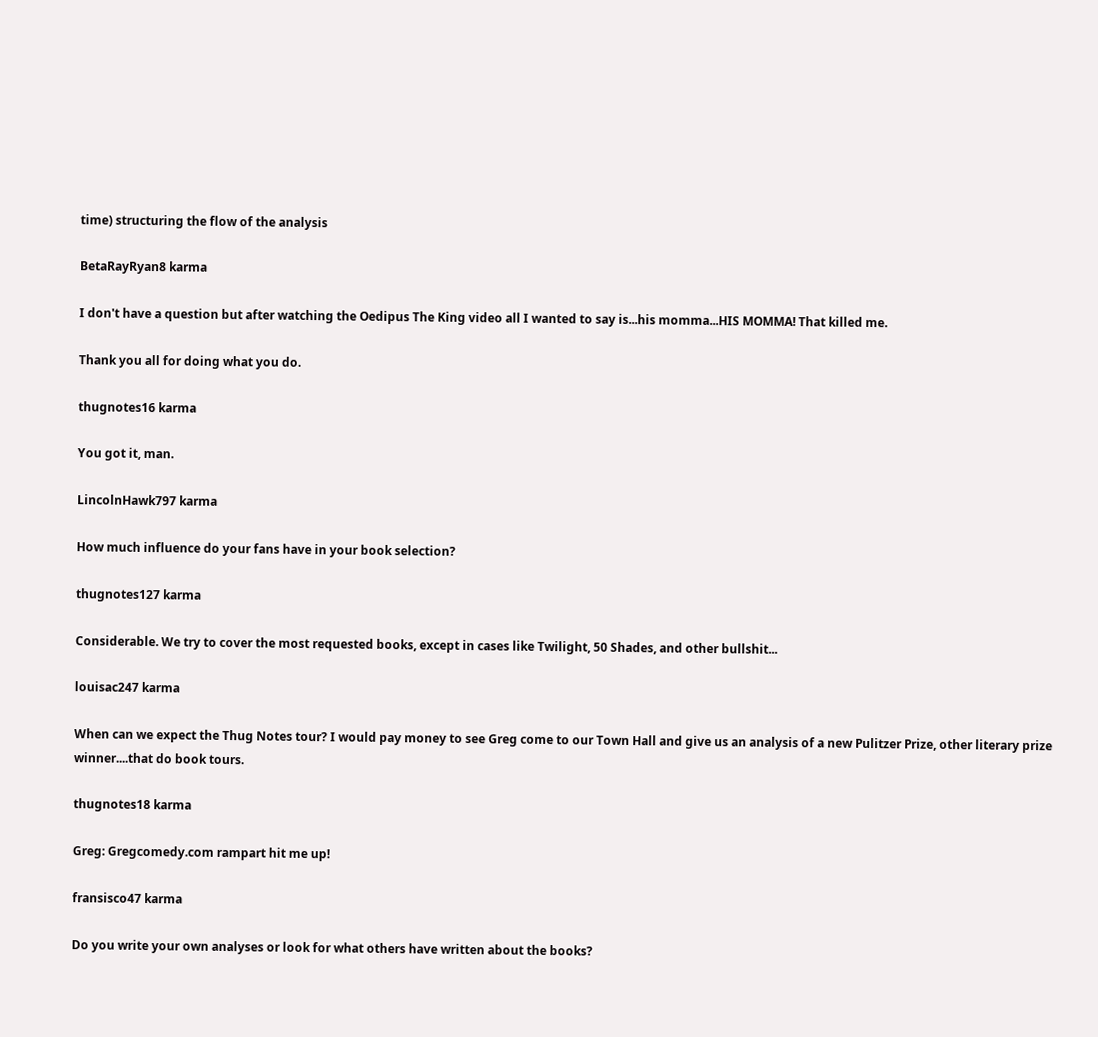time) structuring the flow of the analysis

BetaRayRyan8 karma

I don't have a question but after watching the Oedipus The King video all I wanted to say is...his momma...HIS MOMMA! That killed me.

Thank you all for doing what you do.

thugnotes16 karma

You got it, man.

LincolnHawk797 karma

How much influence do your fans have in your book selection?

thugnotes127 karma

Considerable. We try to cover the most requested books, except in cases like Twilight, 50 Shades, and other bullshit...

louisac247 karma

When can we expect the Thug Notes tour? I would pay money to see Greg come to our Town Hall and give us an analysis of a new Pulitzer Prize, other literary prize winner....that do book tours.

thugnotes18 karma

Greg: Gregcomedy.com rampart hit me up!

fransisco47 karma

Do you write your own analyses or look for what others have written about the books?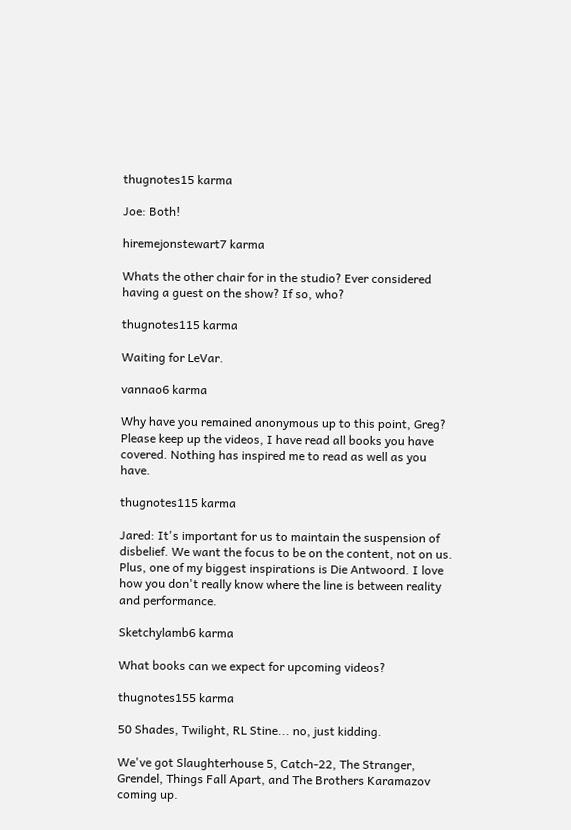thugnotes15 karma

Joe: Both!

hiremejonstewart7 karma

Whats the other chair for in the studio? Ever considered having a guest on the show? If so, who?

thugnotes115 karma

Waiting for LeVar.

vannao6 karma

Why have you remained anonymous up to this point, Greg? Please keep up the videos, I have read all books you have covered. Nothing has inspired me to read as well as you have.

thugnotes115 karma

Jared: It's important for us to maintain the suspension of disbelief. We want the focus to be on the content, not on us. Plus, one of my biggest inspirations is Die Antwoord. I love how you don't really know where the line is between reality and performance.

Sketchylamb6 karma

What books can we expect for upcoming videos?

thugnotes155 karma

50 Shades, Twilight, RL Stine... no, just kidding.

We've got Slaughterhouse 5, Catch-22, The Stranger, Grendel, Things Fall Apart, and The Brothers Karamazov coming up.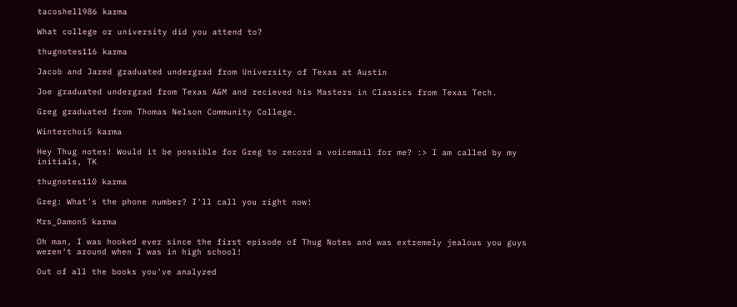tacoshell986 karma

What college or university did you attend to?

thugnotes116 karma

Jacob and Jared graduated undergrad from University of Texas at Austin

Joe graduated undergrad from Texas A&M and recieved his Masters in Classics from Texas Tech.

Greg graduated from Thomas Nelson Community College.

Winterchoi5 karma

Hey Thug notes! Would it be possible for Greg to record a voicemail for me? :> I am called by my initials, TK

thugnotes110 karma

Greg: What's the phone number? I'll call you right now!

Mrs_Damon5 karma

Oh man, I was hooked ever since the first episode of Thug Notes and was extremely jealous you guys weren't around when I was in high school!

Out of all the books you've analyzed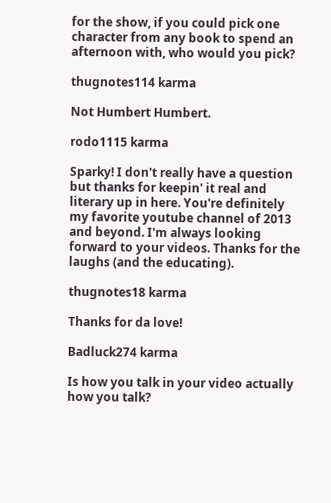for the show, if you could pick one character from any book to spend an afternoon with, who would you pick?

thugnotes114 karma

Not Humbert Humbert.

rodo1115 karma

Sparky! I don't really have a question but thanks for keepin' it real and literary up in here. You're definitely my favorite youtube channel of 2013 and beyond. I'm always looking forward to your videos. Thanks for the laughs (and the educating).

thugnotes18 karma

Thanks for da love!

Badluck274 karma

Is how you talk in your video actually how you talk?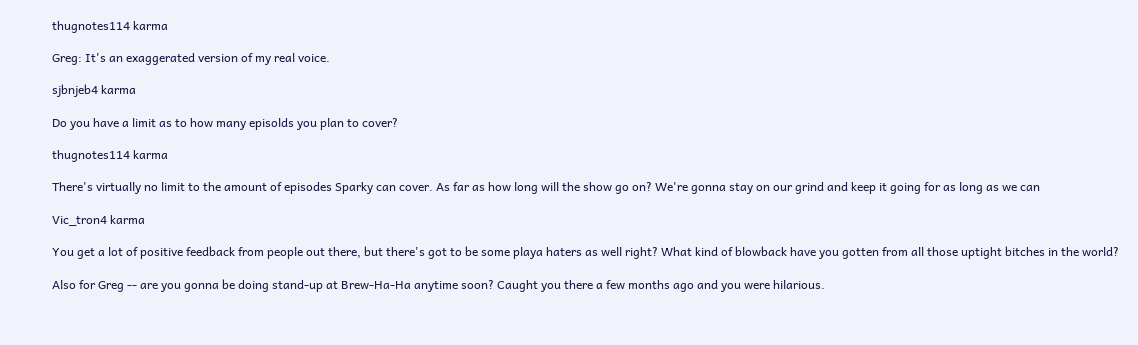thugnotes114 karma

Greg: It's an exaggerated version of my real voice.

sjbnjeb4 karma

Do you have a limit as to how many episolds you plan to cover?

thugnotes114 karma

There's virtually no limit to the amount of episodes Sparky can cover. As far as how long will the show go on? We're gonna stay on our grind and keep it going for as long as we can

Vic_tron4 karma

You get a lot of positive feedback from people out there, but there's got to be some playa haters as well right? What kind of blowback have you gotten from all those uptight bitches in the world?

Also for Greg -- are you gonna be doing stand-up at Brew-Ha-Ha anytime soon? Caught you there a few months ago and you were hilarious.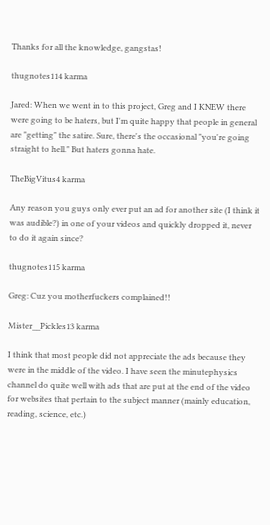Thanks for all the knowledge, gangstas!

thugnotes114 karma

Jared: When we went in to this project, Greg and I KNEW there were going to be haters, but I'm quite happy that people in general are "getting" the satire. Sure, there's the occasional "you're going straight to hell." But haters gonna hate.

TheBigVitus4 karma

Any reason you guys only ever put an ad for another site (I think it was audible?) in one of your videos and quickly dropped it, never to do it again since?

thugnotes115 karma

Greg: Cuz you motherfuckers complained!!

Mister__Pickles13 karma

I think that most people did not appreciate the ads because they were in the middle of the video. I have seen the minutephysics channel do quite well with ads that are put at the end of the video for websites that pertain to the subject manner (mainly education, reading, science, etc.)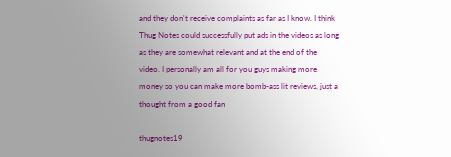and they don't receive complaints as far as I know. I think Thug Notes could successfully put ads in the videos as long as they are somewhat relevant and at the end of the video. I personally am all for you guys making more money so you can make more bomb-ass lit reviews, just a thought from a good fan

thugnotes19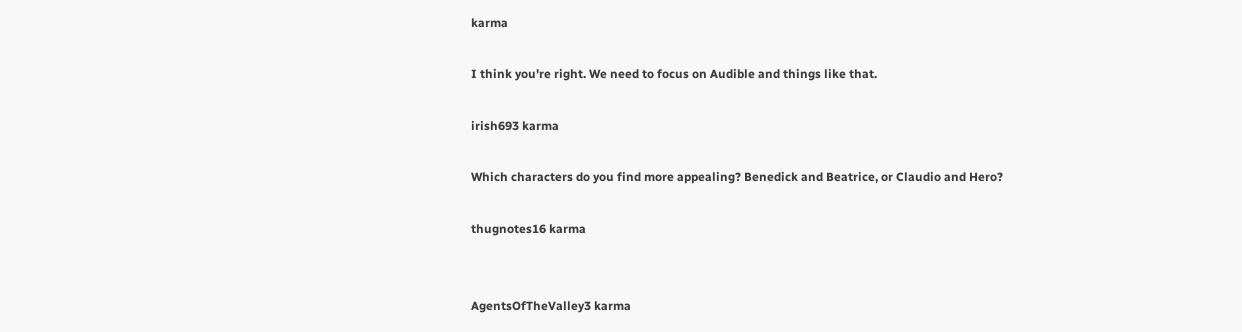karma

I think you're right. We need to focus on Audible and things like that.

irish693 karma

Which characters do you find more appealing? Benedick and Beatrice, or Claudio and Hero?

thugnotes16 karma


AgentsOfTheValley3 karma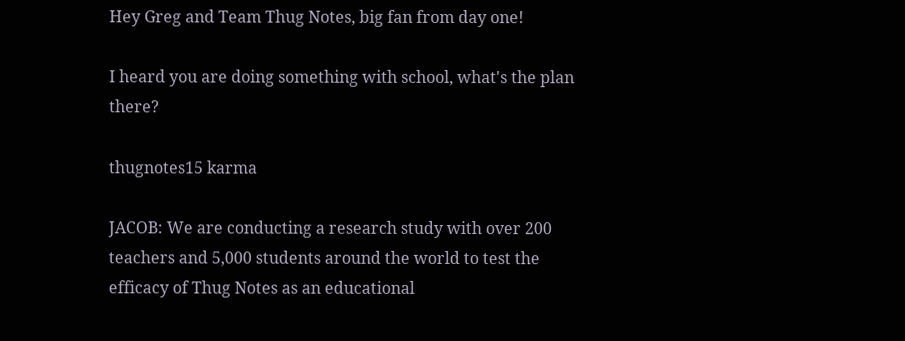Hey Greg and Team Thug Notes, big fan from day one!

I heard you are doing something with school, what's the plan there?

thugnotes15 karma

JACOB: We are conducting a research study with over 200 teachers and 5,000 students around the world to test the efficacy of Thug Notes as an educational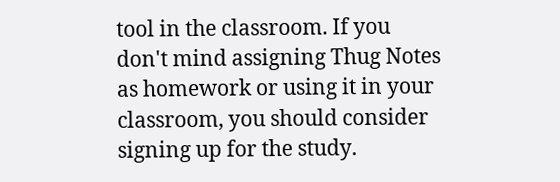tool in the classroom. If you don't mind assigning Thug Notes as homework or using it in your classroom, you should consider signing up for the study.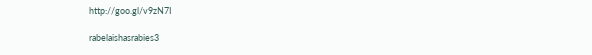http://goo.gl/v9zN7I

rabelaishasrabies3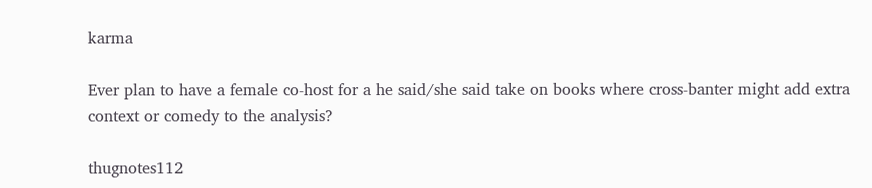karma

Ever plan to have a female co-host for a he said/she said take on books where cross-banter might add extra context or comedy to the analysis?

thugnotes112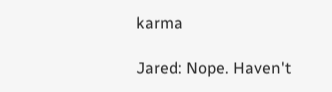karma

Jared: Nope. Haven't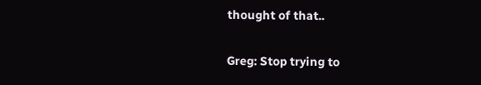thought of that..

Greg: Stop trying to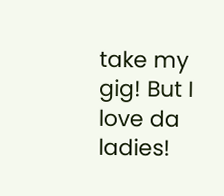take my gig! But I love da ladies!